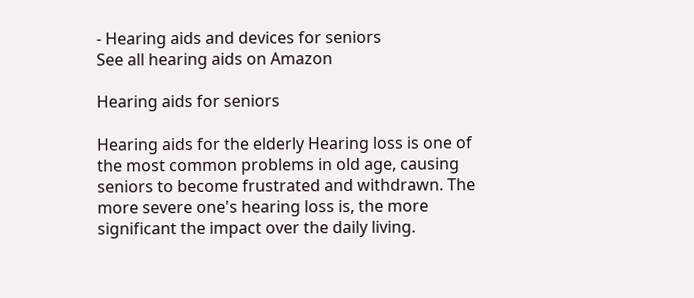- Hearing aids and devices for seniors
See all hearing aids on Amazon

Hearing aids for seniors

Hearing aids for the elderly Hearing loss is one of the most common problems in old age, causing seniors to become frustrated and withdrawn. The more severe one's hearing loss is, the more significant the impact over the daily living.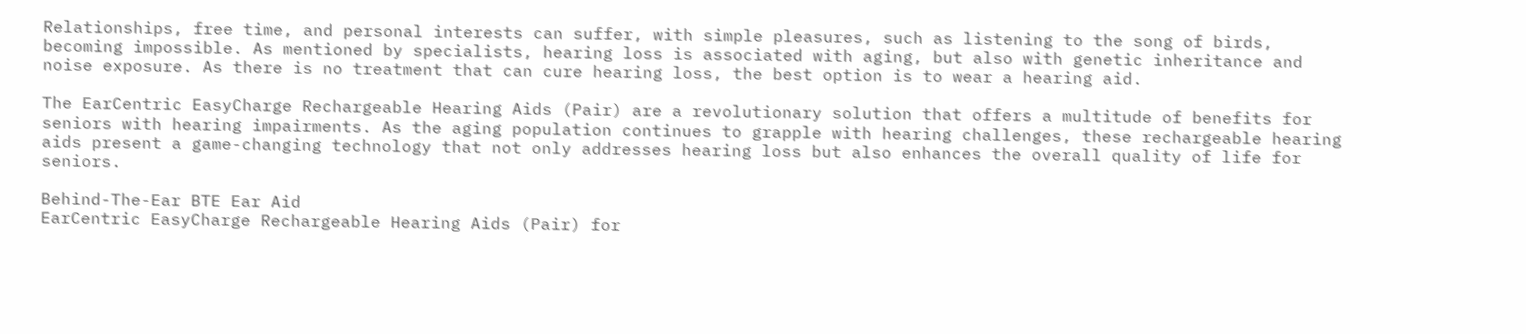Relationships, free time, and personal interests can suffer, with simple pleasures, such as listening to the song of birds, becoming impossible. As mentioned by specialists, hearing loss is associated with aging, but also with genetic inheritance and noise exposure. As there is no treatment that can cure hearing loss, the best option is to wear a hearing aid.

The EarCentric EasyCharge Rechargeable Hearing Aids (Pair) are a revolutionary solution that offers a multitude of benefits for seniors with hearing impairments. As the aging population continues to grapple with hearing challenges, these rechargeable hearing aids present a game-changing technology that not only addresses hearing loss but also enhances the overall quality of life for seniors.

Behind-The-Ear BTE Ear Aid
EarCentric EasyCharge Rechargeable Hearing Aids (Pair) for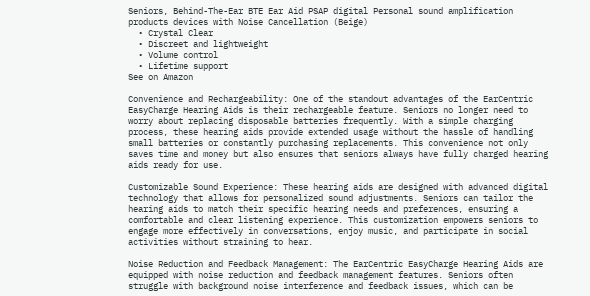Seniors, Behind-The-Ear BTE Ear Aid PSAP digital Personal sound amplification products devices with Noise Cancellation (Beige)
  • Crystal Clear
  • Discreet and lightweight
  • Volume control
  • Lifetime support
See on Amazon

Convenience and Rechargeability: One of the standout advantages of the EarCentric EasyCharge Hearing Aids is their rechargeable feature. Seniors no longer need to worry about replacing disposable batteries frequently. With a simple charging process, these hearing aids provide extended usage without the hassle of handling small batteries or constantly purchasing replacements. This convenience not only saves time and money but also ensures that seniors always have fully charged hearing aids ready for use.

Customizable Sound Experience: These hearing aids are designed with advanced digital technology that allows for personalized sound adjustments. Seniors can tailor the hearing aids to match their specific hearing needs and preferences, ensuring a comfortable and clear listening experience. This customization empowers seniors to engage more effectively in conversations, enjoy music, and participate in social activities without straining to hear.

Noise Reduction and Feedback Management: The EarCentric EasyCharge Hearing Aids are equipped with noise reduction and feedback management features. Seniors often struggle with background noise interference and feedback issues, which can be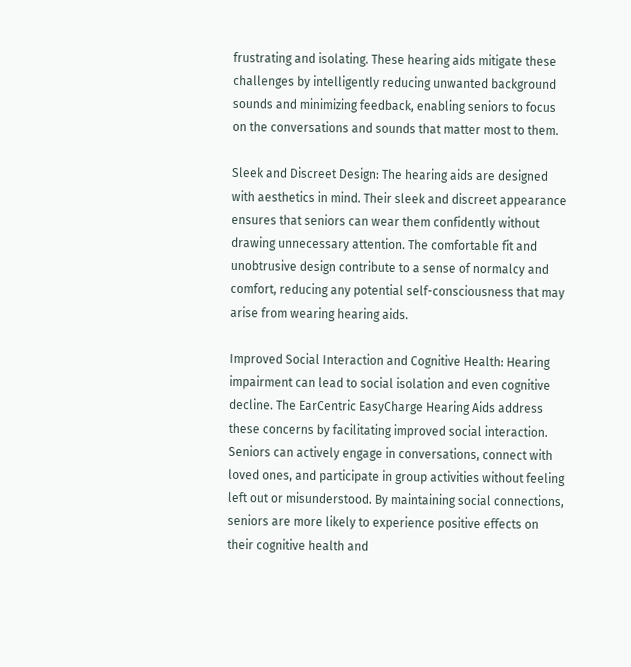frustrating and isolating. These hearing aids mitigate these challenges by intelligently reducing unwanted background sounds and minimizing feedback, enabling seniors to focus on the conversations and sounds that matter most to them.

Sleek and Discreet Design: The hearing aids are designed with aesthetics in mind. Their sleek and discreet appearance ensures that seniors can wear them confidently without drawing unnecessary attention. The comfortable fit and unobtrusive design contribute to a sense of normalcy and comfort, reducing any potential self-consciousness that may arise from wearing hearing aids.

Improved Social Interaction and Cognitive Health: Hearing impairment can lead to social isolation and even cognitive decline. The EarCentric EasyCharge Hearing Aids address these concerns by facilitating improved social interaction. Seniors can actively engage in conversations, connect with loved ones, and participate in group activities without feeling left out or misunderstood. By maintaining social connections, seniors are more likely to experience positive effects on their cognitive health and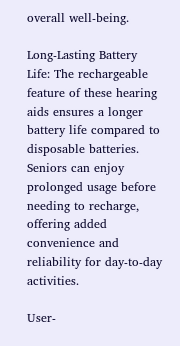overall well-being.

Long-Lasting Battery Life: The rechargeable feature of these hearing aids ensures a longer battery life compared to disposable batteries. Seniors can enjoy prolonged usage before needing to recharge, offering added convenience and reliability for day-to-day activities.

User-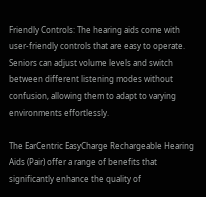Friendly Controls: The hearing aids come with user-friendly controls that are easy to operate. Seniors can adjust volume levels and switch between different listening modes without confusion, allowing them to adapt to varying environments effortlessly.

The EarCentric EasyCharge Rechargeable Hearing Aids (Pair) offer a range of benefits that significantly enhance the quality of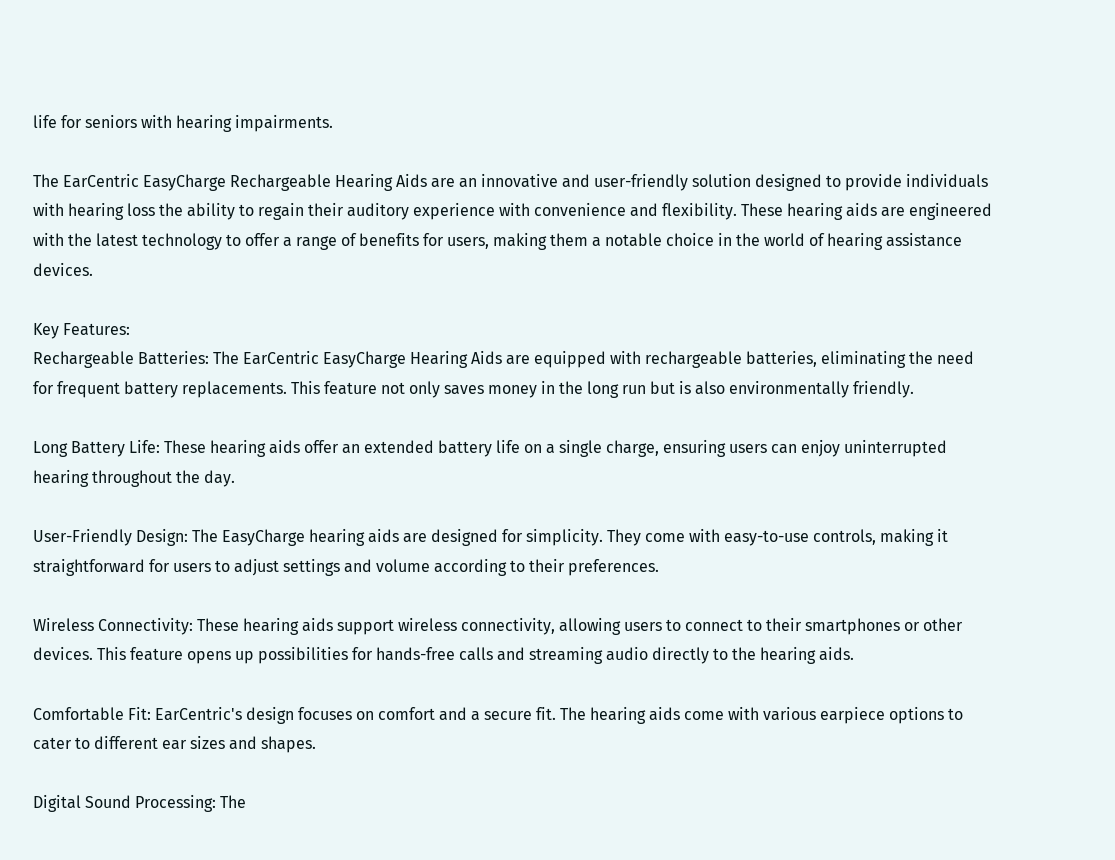life for seniors with hearing impairments.

The EarCentric EasyCharge Rechargeable Hearing Aids are an innovative and user-friendly solution designed to provide individuals with hearing loss the ability to regain their auditory experience with convenience and flexibility. These hearing aids are engineered with the latest technology to offer a range of benefits for users, making them a notable choice in the world of hearing assistance devices.

Key Features:
Rechargeable Batteries: The EarCentric EasyCharge Hearing Aids are equipped with rechargeable batteries, eliminating the need for frequent battery replacements. This feature not only saves money in the long run but is also environmentally friendly.

Long Battery Life: These hearing aids offer an extended battery life on a single charge, ensuring users can enjoy uninterrupted hearing throughout the day.

User-Friendly Design: The EasyCharge hearing aids are designed for simplicity. They come with easy-to-use controls, making it straightforward for users to adjust settings and volume according to their preferences.

Wireless Connectivity: These hearing aids support wireless connectivity, allowing users to connect to their smartphones or other devices. This feature opens up possibilities for hands-free calls and streaming audio directly to the hearing aids.

Comfortable Fit: EarCentric's design focuses on comfort and a secure fit. The hearing aids come with various earpiece options to cater to different ear sizes and shapes.

Digital Sound Processing: The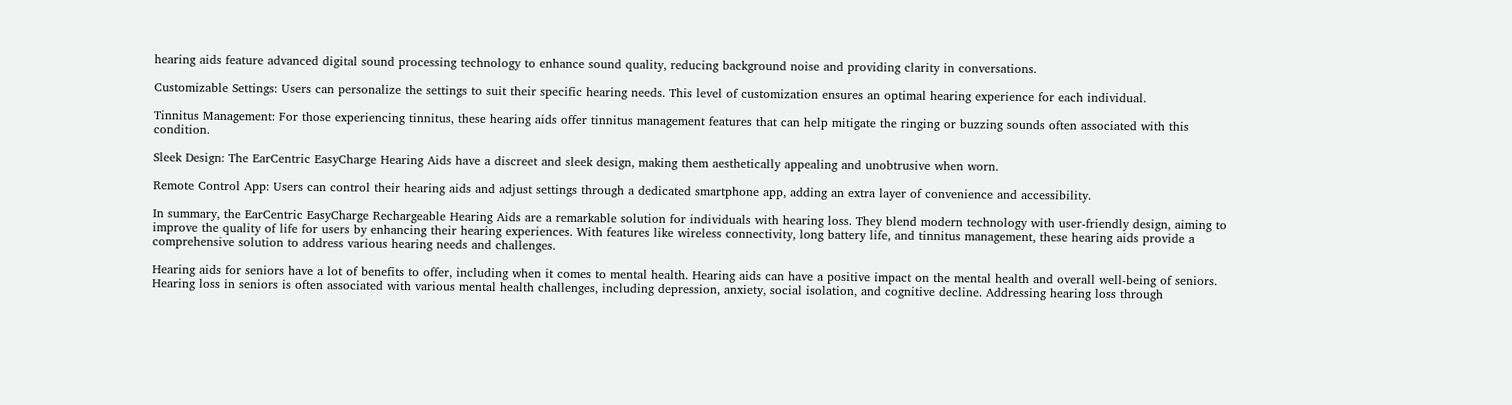hearing aids feature advanced digital sound processing technology to enhance sound quality, reducing background noise and providing clarity in conversations.

Customizable Settings: Users can personalize the settings to suit their specific hearing needs. This level of customization ensures an optimal hearing experience for each individual.

Tinnitus Management: For those experiencing tinnitus, these hearing aids offer tinnitus management features that can help mitigate the ringing or buzzing sounds often associated with this condition.

Sleek Design: The EarCentric EasyCharge Hearing Aids have a discreet and sleek design, making them aesthetically appealing and unobtrusive when worn.

Remote Control App: Users can control their hearing aids and adjust settings through a dedicated smartphone app, adding an extra layer of convenience and accessibility.

In summary, the EarCentric EasyCharge Rechargeable Hearing Aids are a remarkable solution for individuals with hearing loss. They blend modern technology with user-friendly design, aiming to improve the quality of life for users by enhancing their hearing experiences. With features like wireless connectivity, long battery life, and tinnitus management, these hearing aids provide a comprehensive solution to address various hearing needs and challenges.

Hearing aids for seniors have a lot of benefits to offer, including when it comes to mental health. Hearing aids can have a positive impact on the mental health and overall well-being of seniors. Hearing loss in seniors is often associated with various mental health challenges, including depression, anxiety, social isolation, and cognitive decline. Addressing hearing loss through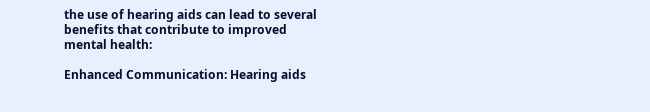the use of hearing aids can lead to several benefits that contribute to improved mental health:

Enhanced Communication: Hearing aids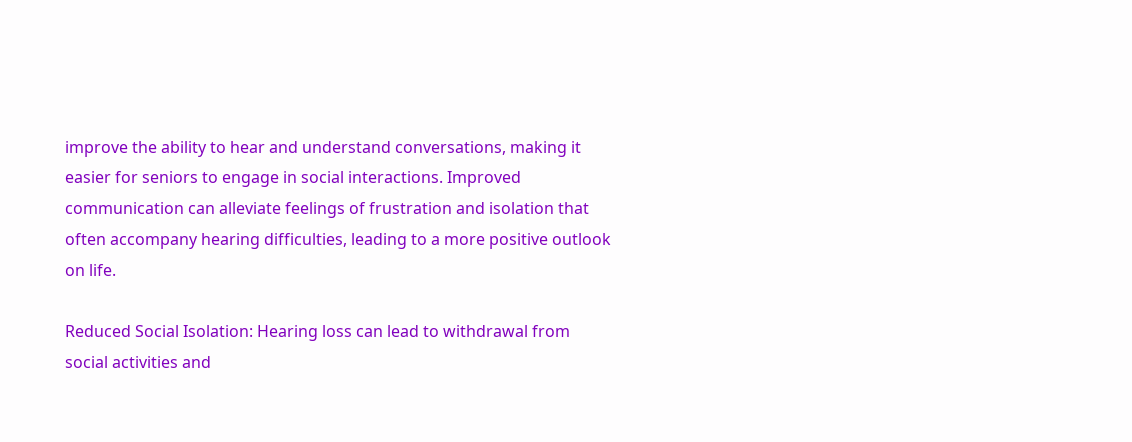improve the ability to hear and understand conversations, making it easier for seniors to engage in social interactions. Improved communication can alleviate feelings of frustration and isolation that often accompany hearing difficulties, leading to a more positive outlook on life.

Reduced Social Isolation: Hearing loss can lead to withdrawal from social activities and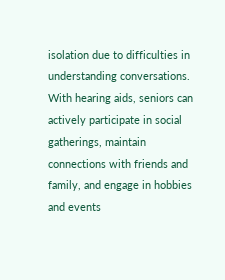isolation due to difficulties in understanding conversations. With hearing aids, seniors can actively participate in social gatherings, maintain connections with friends and family, and engage in hobbies and events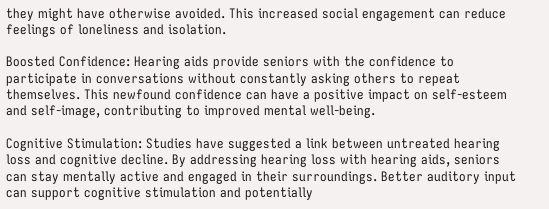they might have otherwise avoided. This increased social engagement can reduce feelings of loneliness and isolation.

Boosted Confidence: Hearing aids provide seniors with the confidence to participate in conversations without constantly asking others to repeat themselves. This newfound confidence can have a positive impact on self-esteem and self-image, contributing to improved mental well-being.

Cognitive Stimulation: Studies have suggested a link between untreated hearing loss and cognitive decline. By addressing hearing loss with hearing aids, seniors can stay mentally active and engaged in their surroundings. Better auditory input can support cognitive stimulation and potentially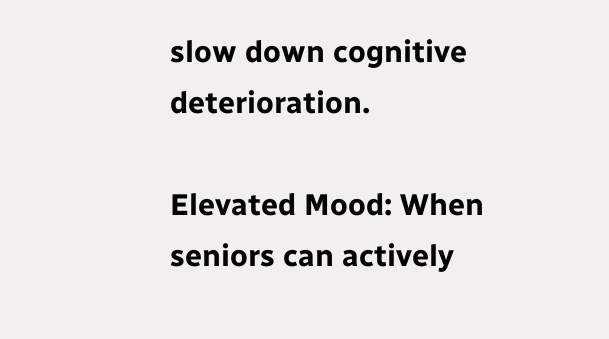slow down cognitive deterioration.

Elevated Mood: When seniors can actively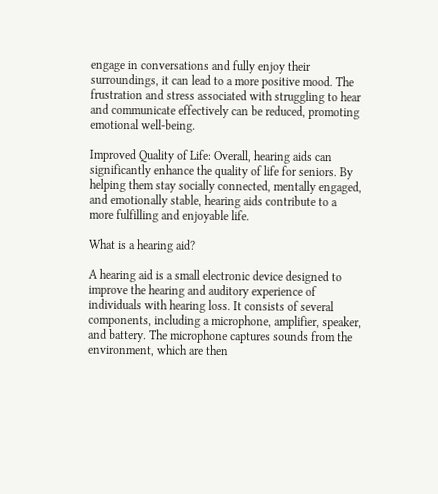engage in conversations and fully enjoy their surroundings, it can lead to a more positive mood. The frustration and stress associated with struggling to hear and communicate effectively can be reduced, promoting emotional well-being.

Improved Quality of Life: Overall, hearing aids can significantly enhance the quality of life for seniors. By helping them stay socially connected, mentally engaged, and emotionally stable, hearing aids contribute to a more fulfilling and enjoyable life.

What is a hearing aid?

A hearing aid is a small electronic device designed to improve the hearing and auditory experience of individuals with hearing loss. It consists of several components, including a microphone, amplifier, speaker, and battery. The microphone captures sounds from the environment, which are then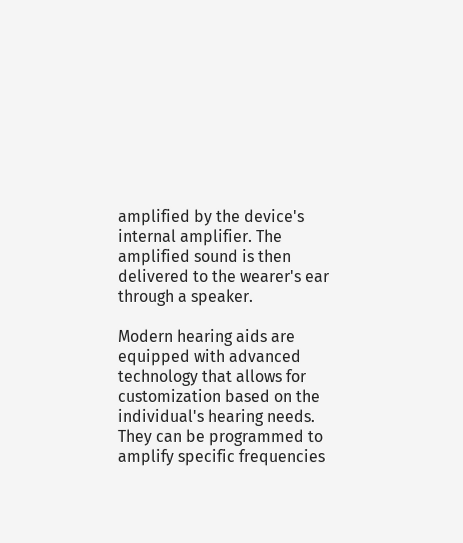amplified by the device's internal amplifier. The amplified sound is then delivered to the wearer's ear through a speaker.

Modern hearing aids are equipped with advanced technology that allows for customization based on the individual's hearing needs. They can be programmed to amplify specific frequencies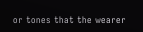or tones that the wearer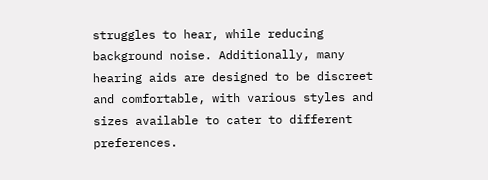struggles to hear, while reducing background noise. Additionally, many hearing aids are designed to be discreet and comfortable, with various styles and sizes available to cater to different preferences.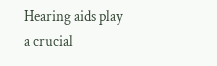Hearing aids play a crucial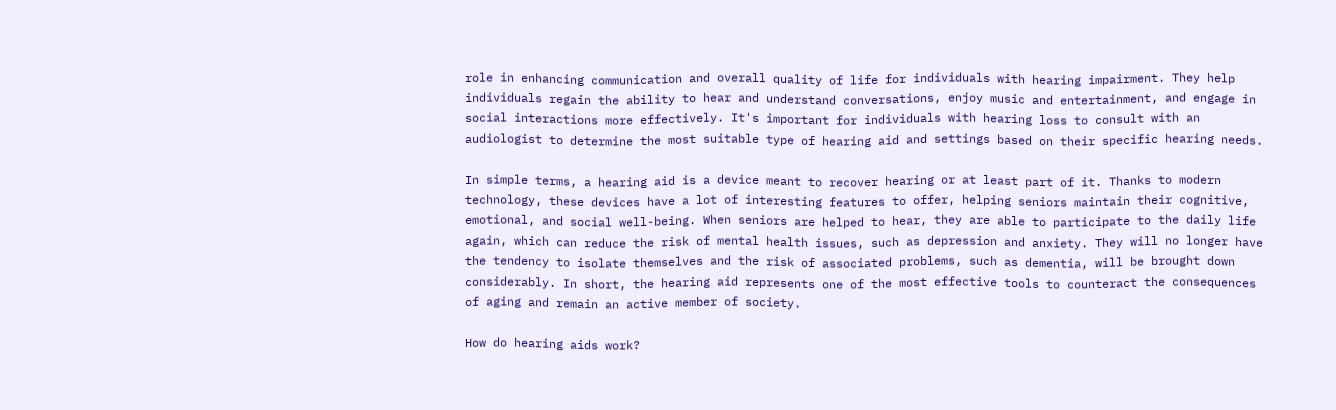role in enhancing communication and overall quality of life for individuals with hearing impairment. They help individuals regain the ability to hear and understand conversations, enjoy music and entertainment, and engage in social interactions more effectively. It's important for individuals with hearing loss to consult with an audiologist to determine the most suitable type of hearing aid and settings based on their specific hearing needs.

In simple terms, a hearing aid is a device meant to recover hearing or at least part of it. Thanks to modern technology, these devices have a lot of interesting features to offer, helping seniors maintain their cognitive, emotional, and social well-being. When seniors are helped to hear, they are able to participate to the daily life again, which can reduce the risk of mental health issues, such as depression and anxiety. They will no longer have the tendency to isolate themselves and the risk of associated problems, such as dementia, will be brought down considerably. In short, the hearing aid represents one of the most effective tools to counteract the consequences of aging and remain an active member of society.

How do hearing aids work?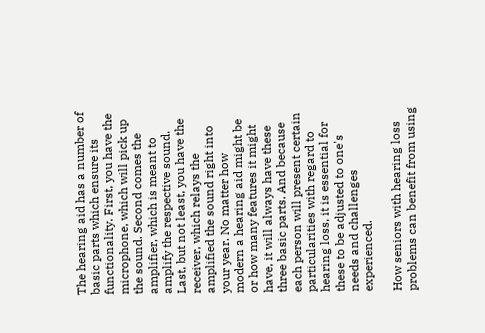The hearing aid has a number of basic parts which ensure its functionality. First, you have the microphone, which will pick up the sound. Second comes the amplifier, which is meant to amplify the respective sound. Last, but not least, you have the receiver, which relays the amplified the sound right into your year. No matter how modern a hearing aid might be or how many features it might have, it will always have these three basic parts. And because each person will present certain particularities with regard to hearing loss, it is essential for these to be adjusted to one's needs and challenges experienced.

How seniors with hearing loss problems can benefit from using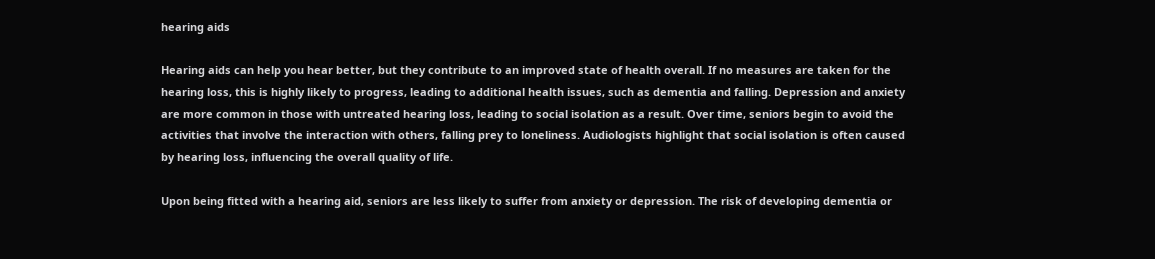hearing aids

Hearing aids can help you hear better, but they contribute to an improved state of health overall. If no measures are taken for the hearing loss, this is highly likely to progress, leading to additional health issues, such as dementia and falling. Depression and anxiety are more common in those with untreated hearing loss, leading to social isolation as a result. Over time, seniors begin to avoid the activities that involve the interaction with others, falling prey to loneliness. Audiologists highlight that social isolation is often caused by hearing loss, influencing the overall quality of life.

Upon being fitted with a hearing aid, seniors are less likely to suffer from anxiety or depression. The risk of developing dementia or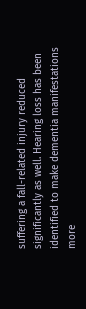suffering a fall-related injury reduced significantly as well. Hearing loss has been identified to make dementia manifestations more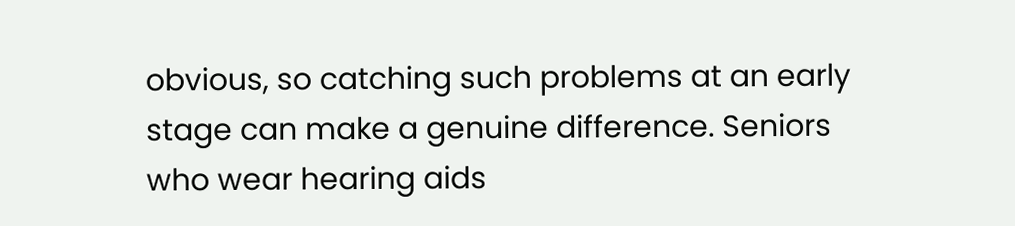obvious, so catching such problems at an early stage can make a genuine difference. Seniors who wear hearing aids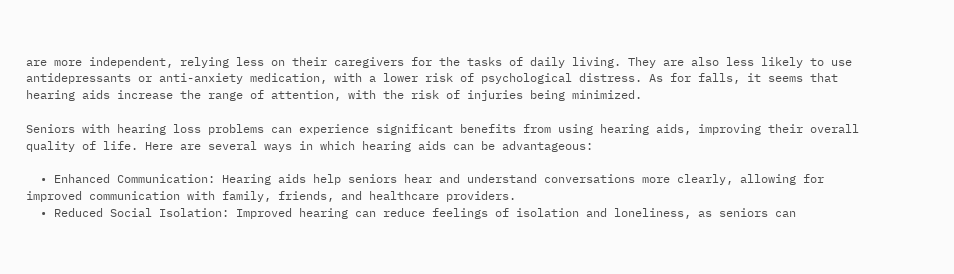are more independent, relying less on their caregivers for the tasks of daily living. They are also less likely to use antidepressants or anti-anxiety medication, with a lower risk of psychological distress. As for falls, it seems that hearing aids increase the range of attention, with the risk of injuries being minimized.

Seniors with hearing loss problems can experience significant benefits from using hearing aids, improving their overall quality of life. Here are several ways in which hearing aids can be advantageous:

  • Enhanced Communication: Hearing aids help seniors hear and understand conversations more clearly, allowing for improved communication with family, friends, and healthcare providers.
  • Reduced Social Isolation: Improved hearing can reduce feelings of isolation and loneliness, as seniors can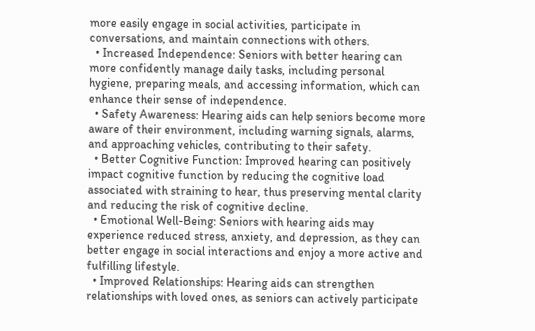more easily engage in social activities, participate in conversations, and maintain connections with others.
  • Increased Independence: Seniors with better hearing can more confidently manage daily tasks, including personal hygiene, preparing meals, and accessing information, which can enhance their sense of independence.
  • Safety Awareness: Hearing aids can help seniors become more aware of their environment, including warning signals, alarms, and approaching vehicles, contributing to their safety.
  • Better Cognitive Function: Improved hearing can positively impact cognitive function by reducing the cognitive load associated with straining to hear, thus preserving mental clarity and reducing the risk of cognitive decline.
  • Emotional Well-Being: Seniors with hearing aids may experience reduced stress, anxiety, and depression, as they can better engage in social interactions and enjoy a more active and fulfilling lifestyle.
  • Improved Relationships: Hearing aids can strengthen relationships with loved ones, as seniors can actively participate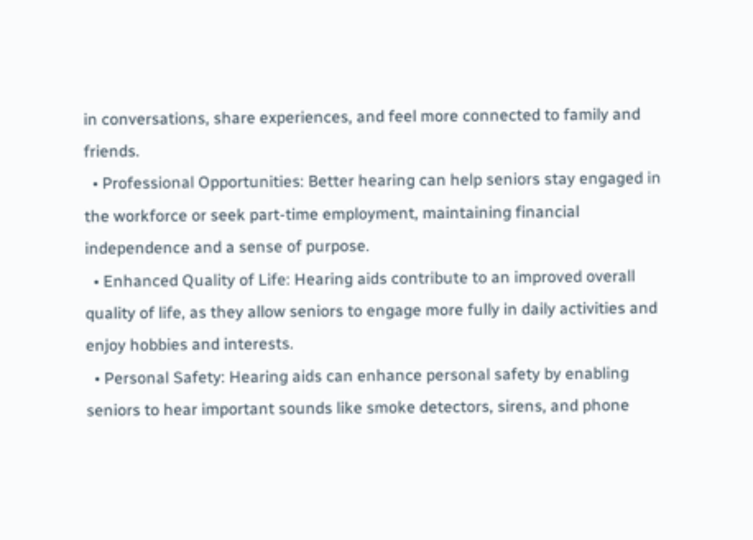in conversations, share experiences, and feel more connected to family and friends.
  • Professional Opportunities: Better hearing can help seniors stay engaged in the workforce or seek part-time employment, maintaining financial independence and a sense of purpose.
  • Enhanced Quality of Life: Hearing aids contribute to an improved overall quality of life, as they allow seniors to engage more fully in daily activities and enjoy hobbies and interests.
  • Personal Safety: Hearing aids can enhance personal safety by enabling seniors to hear important sounds like smoke detectors, sirens, and phone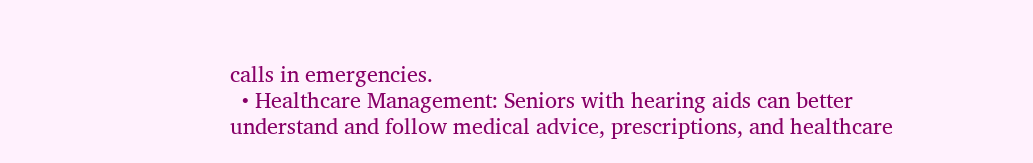calls in emergencies.
  • Healthcare Management: Seniors with hearing aids can better understand and follow medical advice, prescriptions, and healthcare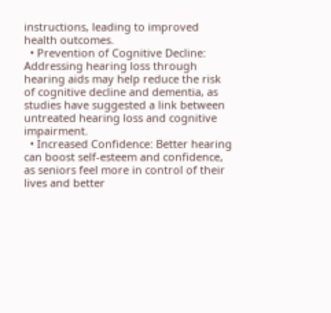instructions, leading to improved health outcomes.
  • Prevention of Cognitive Decline: Addressing hearing loss through hearing aids may help reduce the risk of cognitive decline and dementia, as studies have suggested a link between untreated hearing loss and cognitive impairment.
  • Increased Confidence: Better hearing can boost self-esteem and confidence, as seniors feel more in control of their lives and better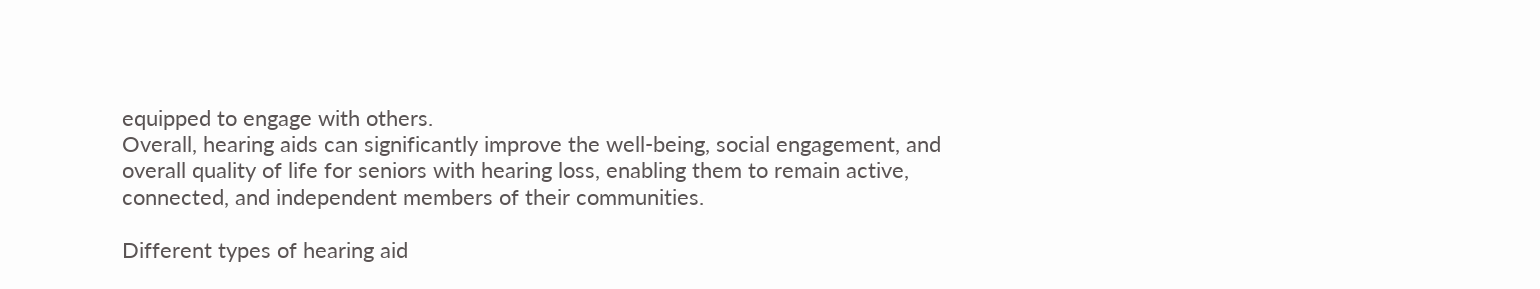equipped to engage with others.
Overall, hearing aids can significantly improve the well-being, social engagement, and overall quality of life for seniors with hearing loss, enabling them to remain active, connected, and independent members of their communities.

Different types of hearing aid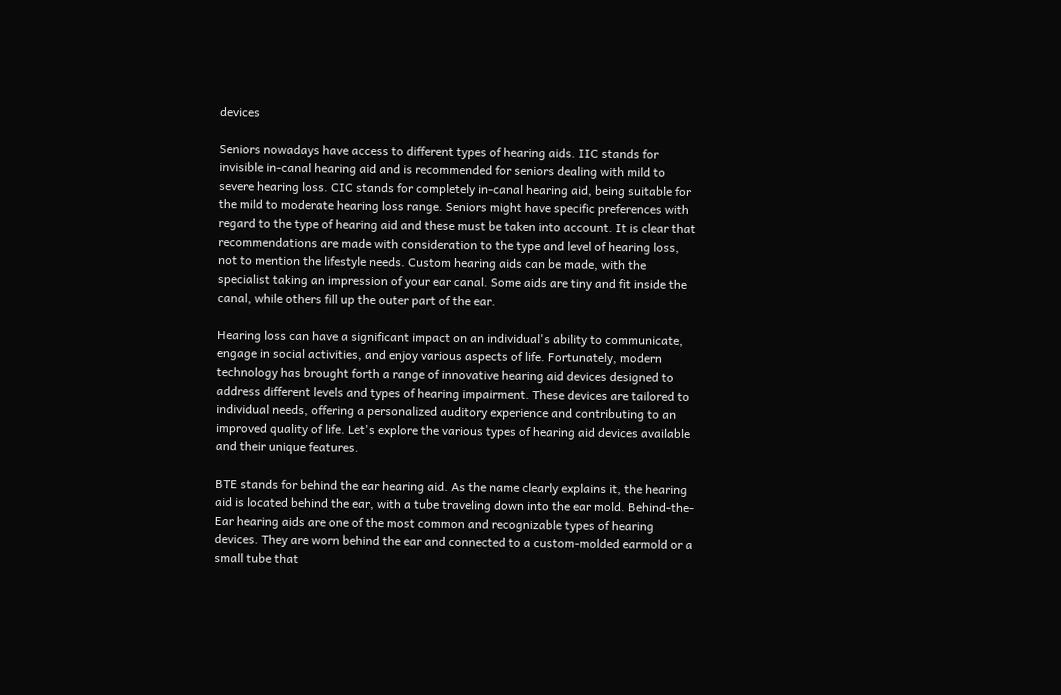devices

Seniors nowadays have access to different types of hearing aids. IIC stands for invisible in-canal hearing aid and is recommended for seniors dealing with mild to severe hearing loss. CIC stands for completely in-canal hearing aid, being suitable for the mild to moderate hearing loss range. Seniors might have specific preferences with regard to the type of hearing aid and these must be taken into account. It is clear that recommendations are made with consideration to the type and level of hearing loss, not to mention the lifestyle needs. Custom hearing aids can be made, with the specialist taking an impression of your ear canal. Some aids are tiny and fit inside the canal, while others fill up the outer part of the ear.

Hearing loss can have a significant impact on an individual's ability to communicate, engage in social activities, and enjoy various aspects of life. Fortunately, modern technology has brought forth a range of innovative hearing aid devices designed to address different levels and types of hearing impairment. These devices are tailored to individual needs, offering a personalized auditory experience and contributing to an improved quality of life. Let's explore the various types of hearing aid devices available and their unique features.

BTE stands for behind the ear hearing aid. As the name clearly explains it, the hearing aid is located behind the ear, with a tube traveling down into the ear mold. Behind-the-Ear hearing aids are one of the most common and recognizable types of hearing devices. They are worn behind the ear and connected to a custom-molded earmold or a small tube that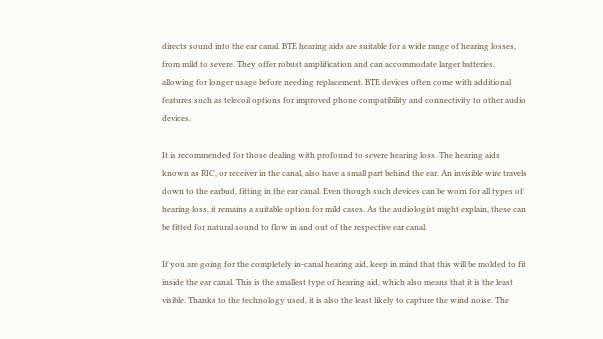directs sound into the ear canal. BTE hearing aids are suitable for a wide range of hearing losses, from mild to severe. They offer robust amplification and can accommodate larger batteries, allowing for longer usage before needing replacement. BTE devices often come with additional features such as telecoil options for improved phone compatibility and connectivity to other audio devices.

It is recommended for those dealing with profound to severe hearing loss. The hearing aids known as RIC, or receiver in the canal, also have a small part behind the ear. An invisible wire travels down to the earbud, fitting in the ear canal. Even though such devices can be worn for all types of hearing loss, it remains a suitable option for mild cases. As the audiologist might explain, these can be fitted for natural sound to flow in and out of the respective ear canal.

If you are going for the completely in-canal hearing aid, keep in mind that this will be molded to fit inside the ear canal. This is the smallest type of hearing aid, which also means that it is the least visible. Thanks to the technology used, it is also the least likely to capture the wind noise. The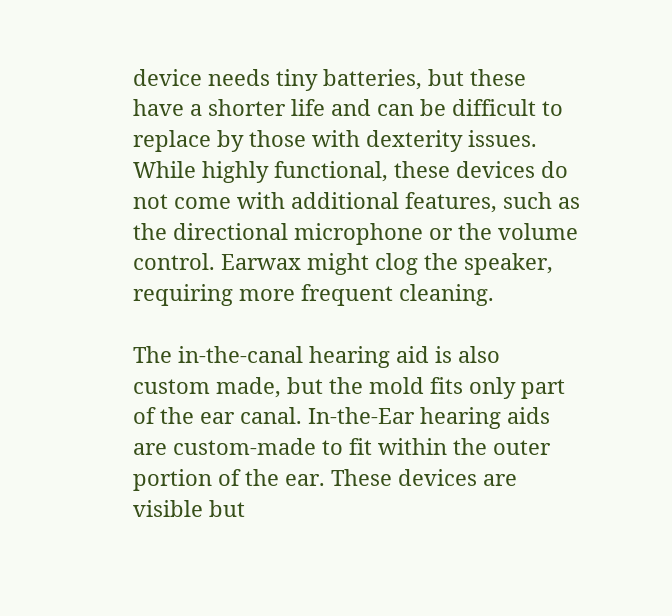device needs tiny batteries, but these have a shorter life and can be difficult to replace by those with dexterity issues. While highly functional, these devices do not come with additional features, such as the directional microphone or the volume control. Earwax might clog the speaker, requiring more frequent cleaning.

The in-the-canal hearing aid is also custom made, but the mold fits only part of the ear canal. In-the-Ear hearing aids are custom-made to fit within the outer portion of the ear. These devices are visible but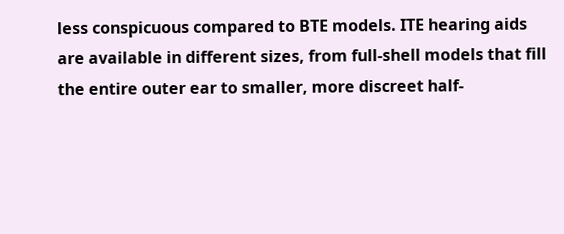less conspicuous compared to BTE models. ITE hearing aids are available in different sizes, from full-shell models that fill the entire outer ear to smaller, more discreet half-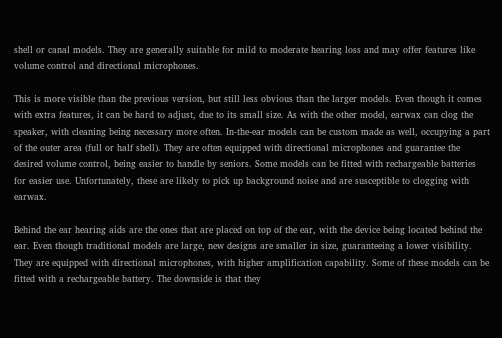shell or canal models. They are generally suitable for mild to moderate hearing loss and may offer features like volume control and directional microphones.

This is more visible than the previous version, but still less obvious than the larger models. Even though it comes with extra features, it can be hard to adjust, due to its small size. As with the other model, earwax can clog the speaker, with cleaning being necessary more often. In-the-ear models can be custom made as well, occupying a part of the outer area (full or half shell). They are often equipped with directional microphones and guarantee the desired volume control, being easier to handle by seniors. Some models can be fitted with rechargeable batteries for easier use. Unfortunately, these are likely to pick up background noise and are susceptible to clogging with earwax.

Behind the ear hearing aids are the ones that are placed on top of the ear, with the device being located behind the ear. Even though traditional models are large, new designs are smaller in size, guaranteeing a lower visibility. They are equipped with directional microphones, with higher amplification capability. Some of these models can be fitted with a rechargeable battery. The downside is that they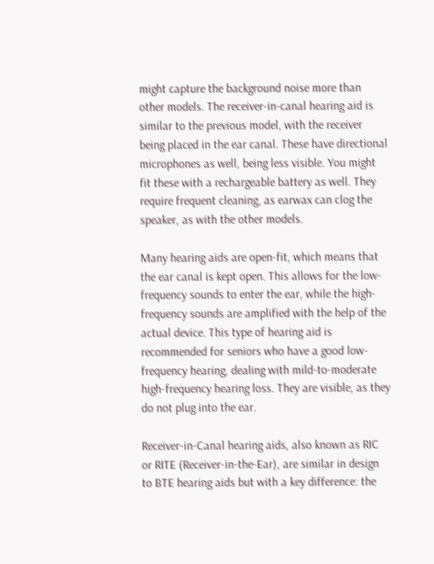might capture the background noise more than other models. The receiver-in-canal hearing aid is similar to the previous model, with the receiver being placed in the ear canal. These have directional microphones as well, being less visible. You might fit these with a rechargeable battery as well. They require frequent cleaning, as earwax can clog the speaker, as with the other models.

Many hearing aids are open-fit, which means that the ear canal is kept open. This allows for the low-frequency sounds to enter the ear, while the high-frequency sounds are amplified with the help of the actual device. This type of hearing aid is recommended for seniors who have a good low-frequency hearing, dealing with mild-to-moderate high-frequency hearing loss. They are visible, as they do not plug into the ear.

Receiver-in-Canal hearing aids, also known as RIC or RITE (Receiver-in-the-Ear), are similar in design to BTE hearing aids but with a key difference: the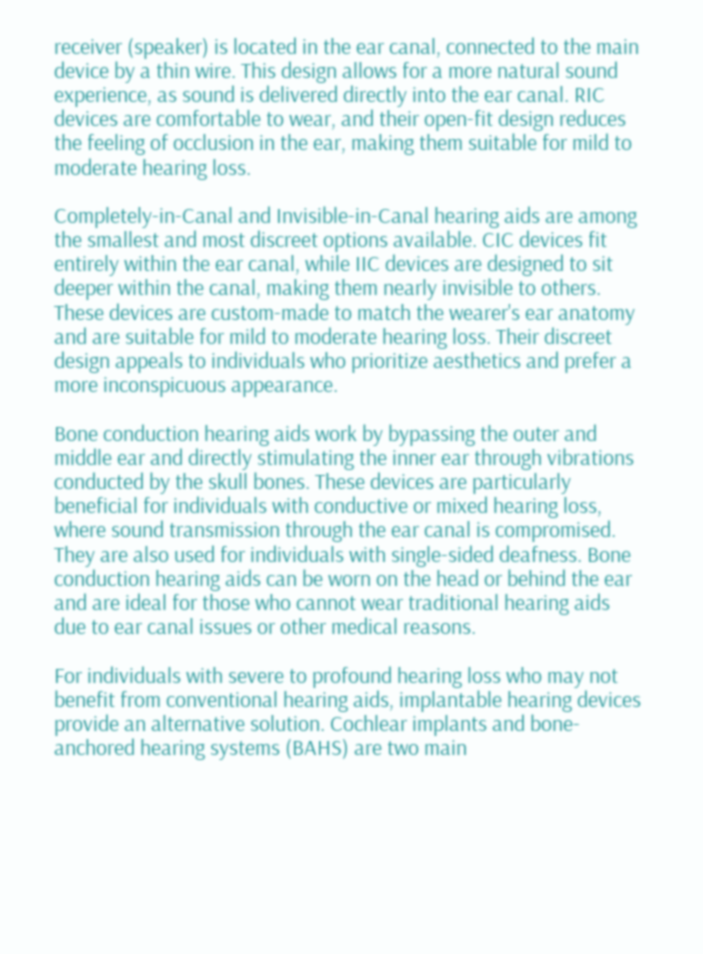receiver (speaker) is located in the ear canal, connected to the main device by a thin wire. This design allows for a more natural sound experience, as sound is delivered directly into the ear canal. RIC devices are comfortable to wear, and their open-fit design reduces the feeling of occlusion in the ear, making them suitable for mild to moderate hearing loss.

Completely-in-Canal and Invisible-in-Canal hearing aids are among the smallest and most discreet options available. CIC devices fit entirely within the ear canal, while IIC devices are designed to sit deeper within the canal, making them nearly invisible to others. These devices are custom-made to match the wearer's ear anatomy and are suitable for mild to moderate hearing loss. Their discreet design appeals to individuals who prioritize aesthetics and prefer a more inconspicuous appearance.

Bone conduction hearing aids work by bypassing the outer and middle ear and directly stimulating the inner ear through vibrations conducted by the skull bones. These devices are particularly beneficial for individuals with conductive or mixed hearing loss, where sound transmission through the ear canal is compromised. They are also used for individuals with single-sided deafness. Bone conduction hearing aids can be worn on the head or behind the ear and are ideal for those who cannot wear traditional hearing aids due to ear canal issues or other medical reasons.

For individuals with severe to profound hearing loss who may not benefit from conventional hearing aids, implantable hearing devices provide an alternative solution. Cochlear implants and bone-anchored hearing systems (BAHS) are two main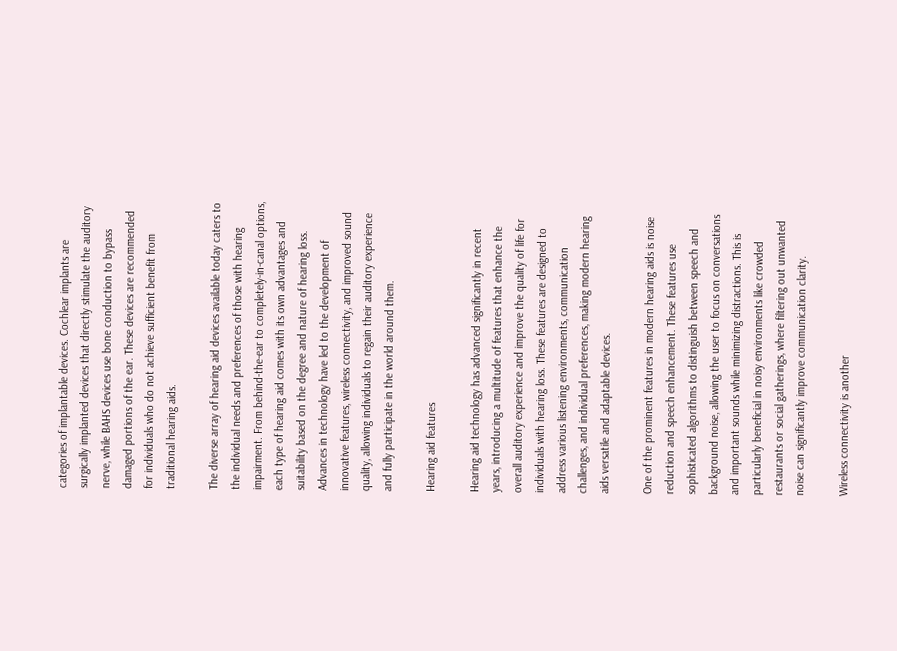categories of implantable devices. Cochlear implants are surgically implanted devices that directly stimulate the auditory nerve, while BAHS devices use bone conduction to bypass damaged portions of the ear. These devices are recommended for individuals who do not achieve sufficient benefit from traditional hearing aids.

The diverse array of hearing aid devices available today caters to the individual needs and preferences of those with hearing impairment. From behind-the-ear to completely-in-canal options, each type of hearing aid comes with its own advantages and suitability based on the degree and nature of hearing loss. Advances in technology have led to the development of innovative features, wireless connectivity, and improved sound quality, allowing individuals to regain their auditory experience and fully participate in the world around them.

Hearing aid features

Hearing aid technology has advanced significantly in recent years, introducing a multitude of features that enhance the overall auditory experience and improve the quality of life for individuals with hearing loss. These features are designed to address various listening environments, communication challenges, and individual preferences, making modern hearing aids versatile and adaptable devices.

One of the prominent features in modern hearing aids is noise reduction and speech enhancement. These features use sophisticated algorithms to distinguish between speech and background noise, allowing the user to focus on conversations and important sounds while minimizing distractions. This is particularly beneficial in noisy environments like crowded restaurants or social gatherings, where filtering out unwanted noise can significantly improve communication clarity.

Wireless connectivity is another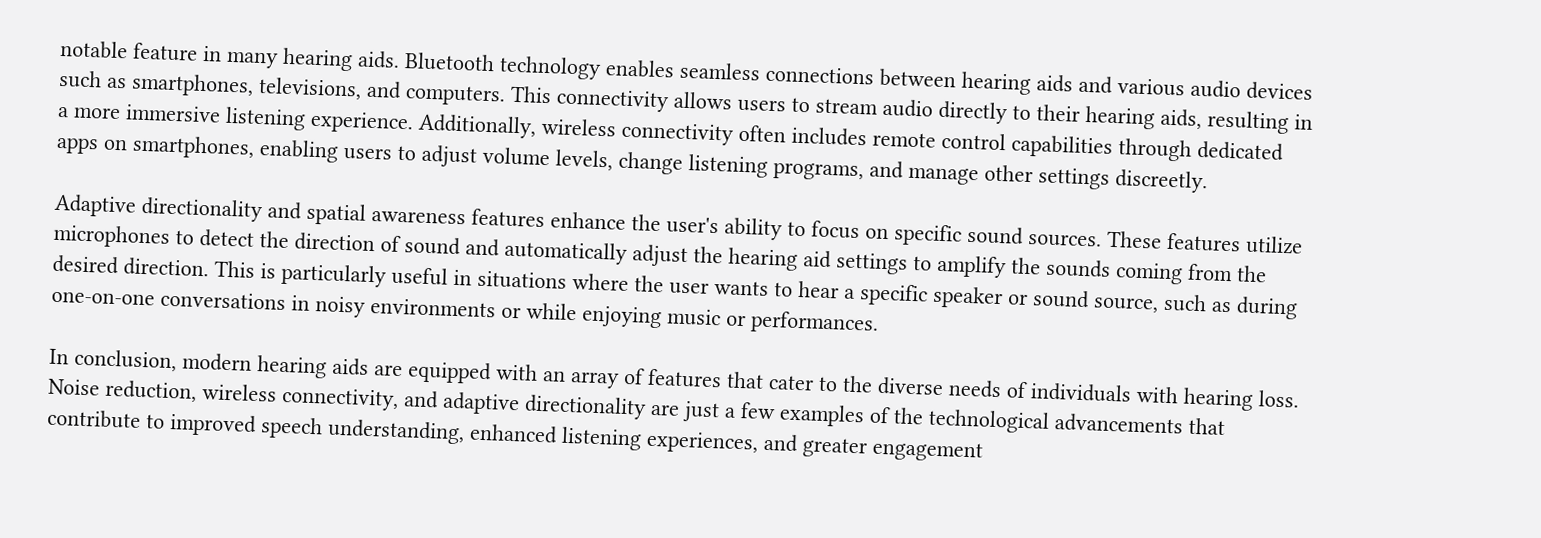notable feature in many hearing aids. Bluetooth technology enables seamless connections between hearing aids and various audio devices such as smartphones, televisions, and computers. This connectivity allows users to stream audio directly to their hearing aids, resulting in a more immersive listening experience. Additionally, wireless connectivity often includes remote control capabilities through dedicated apps on smartphones, enabling users to adjust volume levels, change listening programs, and manage other settings discreetly.

Adaptive directionality and spatial awareness features enhance the user's ability to focus on specific sound sources. These features utilize microphones to detect the direction of sound and automatically adjust the hearing aid settings to amplify the sounds coming from the desired direction. This is particularly useful in situations where the user wants to hear a specific speaker or sound source, such as during one-on-one conversations in noisy environments or while enjoying music or performances.

In conclusion, modern hearing aids are equipped with an array of features that cater to the diverse needs of individuals with hearing loss. Noise reduction, wireless connectivity, and adaptive directionality are just a few examples of the technological advancements that contribute to improved speech understanding, enhanced listening experiences, and greater engagement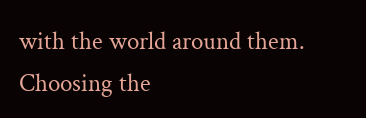with the world around them. Choosing the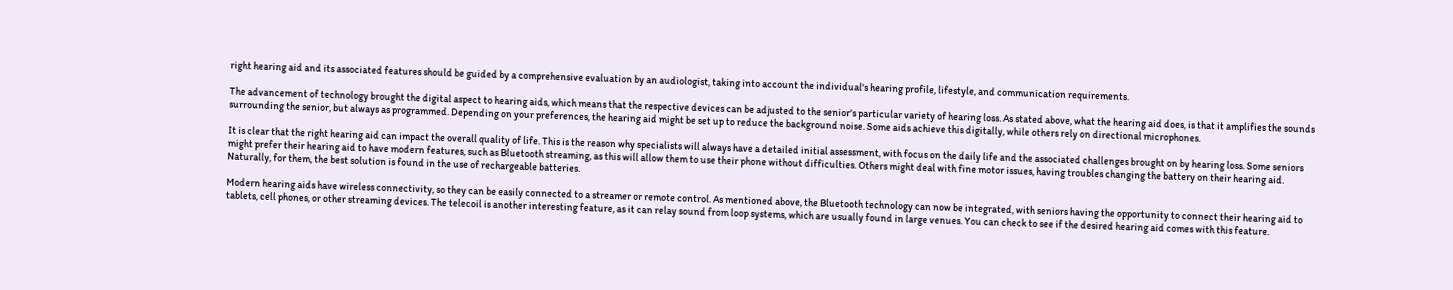right hearing aid and its associated features should be guided by a comprehensive evaluation by an audiologist, taking into account the individual's hearing profile, lifestyle, and communication requirements.

The advancement of technology brought the digital aspect to hearing aids, which means that the respective devices can be adjusted to the senior's particular variety of hearing loss. As stated above, what the hearing aid does, is that it amplifies the sounds surrounding the senior, but always as programmed. Depending on your preferences, the hearing aid might be set up to reduce the background noise. Some aids achieve this digitally, while others rely on directional microphones.

It is clear that the right hearing aid can impact the overall quality of life. This is the reason why specialists will always have a detailed initial assessment, with focus on the daily life and the associated challenges brought on by hearing loss. Some seniors might prefer their hearing aid to have modern features, such as Bluetooth streaming, as this will allow them to use their phone without difficulties. Others might deal with fine motor issues, having troubles changing the battery on their hearing aid. Naturally, for them, the best solution is found in the use of rechargeable batteries.

Modern hearing aids have wireless connectivity, so they can be easily connected to a streamer or remote control. As mentioned above, the Bluetooth technology can now be integrated, with seniors having the opportunity to connect their hearing aid to tablets, cell phones, or other streaming devices. The telecoil is another interesting feature, as it can relay sound from loop systems, which are usually found in large venues. You can check to see if the desired hearing aid comes with this feature.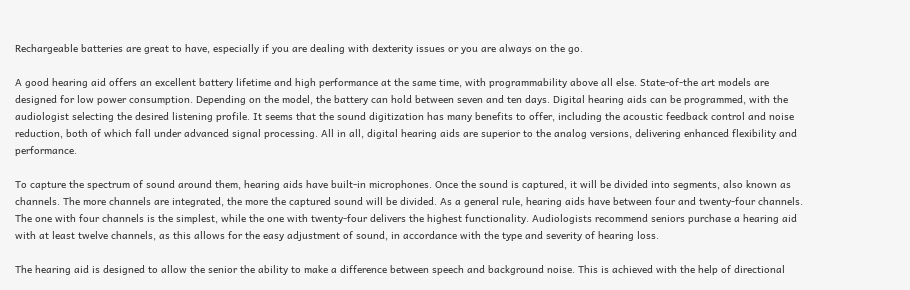Rechargeable batteries are great to have, especially if you are dealing with dexterity issues or you are always on the go.

A good hearing aid offers an excellent battery lifetime and high performance at the same time, with programmability above all else. State-of-the art models are designed for low power consumption. Depending on the model, the battery can hold between seven and ten days. Digital hearing aids can be programmed, with the audiologist selecting the desired listening profile. It seems that the sound digitization has many benefits to offer, including the acoustic feedback control and noise reduction, both of which fall under advanced signal processing. All in all, digital hearing aids are superior to the analog versions, delivering enhanced flexibility and performance.

To capture the spectrum of sound around them, hearing aids have built-in microphones. Once the sound is captured, it will be divided into segments, also known as channels. The more channels are integrated, the more the captured sound will be divided. As a general rule, hearing aids have between four and twenty-four channels. The one with four channels is the simplest, while the one with twenty-four delivers the highest functionality. Audiologists recommend seniors purchase a hearing aid with at least twelve channels, as this allows for the easy adjustment of sound, in accordance with the type and severity of hearing loss.

The hearing aid is designed to allow the senior the ability to make a difference between speech and background noise. This is achieved with the help of directional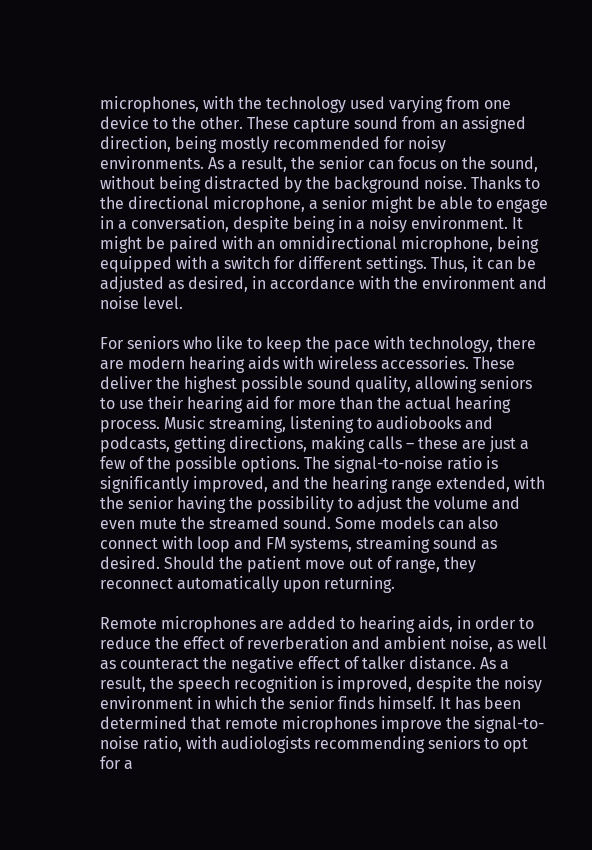microphones, with the technology used varying from one device to the other. These capture sound from an assigned direction, being mostly recommended for noisy environments. As a result, the senior can focus on the sound, without being distracted by the background noise. Thanks to the directional microphone, a senior might be able to engage in a conversation, despite being in a noisy environment. It might be paired with an omnidirectional microphone, being equipped with a switch for different settings. Thus, it can be adjusted as desired, in accordance with the environment and noise level.

For seniors who like to keep the pace with technology, there are modern hearing aids with wireless accessories. These deliver the highest possible sound quality, allowing seniors to use their hearing aid for more than the actual hearing process. Music streaming, listening to audiobooks and podcasts, getting directions, making calls – these are just a few of the possible options. The signal-to-noise ratio is significantly improved, and the hearing range extended, with the senior having the possibility to adjust the volume and even mute the streamed sound. Some models can also connect with loop and FM systems, streaming sound as desired. Should the patient move out of range, they reconnect automatically upon returning.

Remote microphones are added to hearing aids, in order to reduce the effect of reverberation and ambient noise, as well as counteract the negative effect of talker distance. As a result, the speech recognition is improved, despite the noisy environment in which the senior finds himself. It has been determined that remote microphones improve the signal-to-noise ratio, with audiologists recommending seniors to opt for a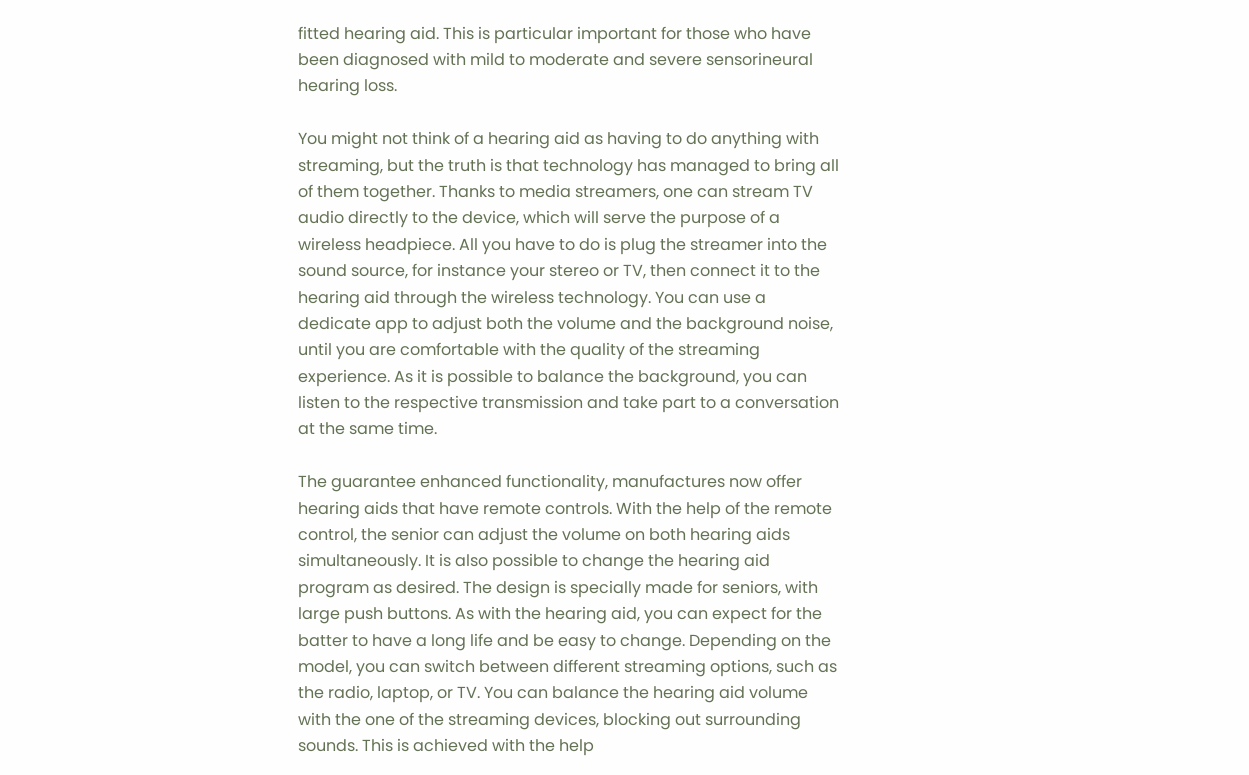fitted hearing aid. This is particular important for those who have been diagnosed with mild to moderate and severe sensorineural hearing loss.

You might not think of a hearing aid as having to do anything with streaming, but the truth is that technology has managed to bring all of them together. Thanks to media streamers, one can stream TV audio directly to the device, which will serve the purpose of a wireless headpiece. All you have to do is plug the streamer into the sound source, for instance your stereo or TV, then connect it to the hearing aid through the wireless technology. You can use a dedicate app to adjust both the volume and the background noise, until you are comfortable with the quality of the streaming experience. As it is possible to balance the background, you can listen to the respective transmission and take part to a conversation at the same time.

The guarantee enhanced functionality, manufactures now offer hearing aids that have remote controls. With the help of the remote control, the senior can adjust the volume on both hearing aids simultaneously. It is also possible to change the hearing aid program as desired. The design is specially made for seniors, with large push buttons. As with the hearing aid, you can expect for the batter to have a long life and be easy to change. Depending on the model, you can switch between different streaming options, such as the radio, laptop, or TV. You can balance the hearing aid volume with the one of the streaming devices, blocking out surrounding sounds. This is achieved with the help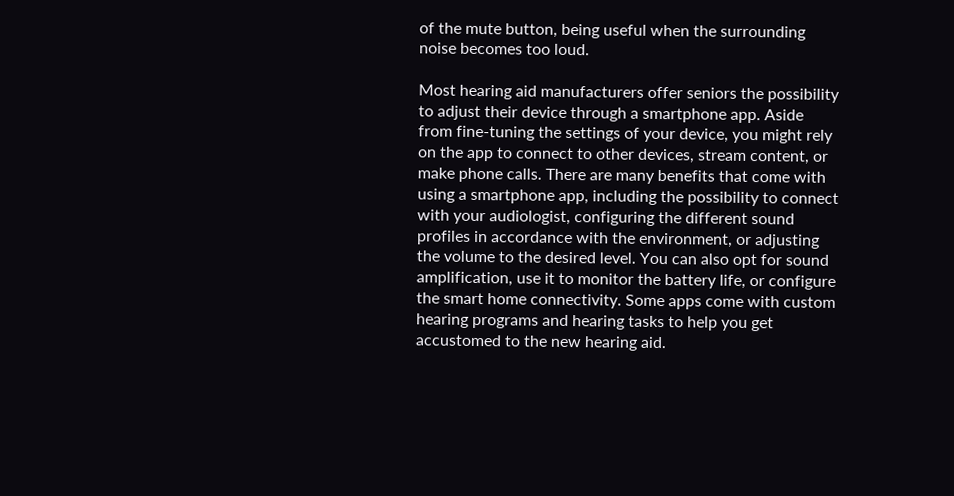of the mute button, being useful when the surrounding noise becomes too loud.

Most hearing aid manufacturers offer seniors the possibility to adjust their device through a smartphone app. Aside from fine-tuning the settings of your device, you might rely on the app to connect to other devices, stream content, or make phone calls. There are many benefits that come with using a smartphone app, including the possibility to connect with your audiologist, configuring the different sound profiles in accordance with the environment, or adjusting the volume to the desired level. You can also opt for sound amplification, use it to monitor the battery life, or configure the smart home connectivity. Some apps come with custom hearing programs and hearing tasks to help you get accustomed to the new hearing aid.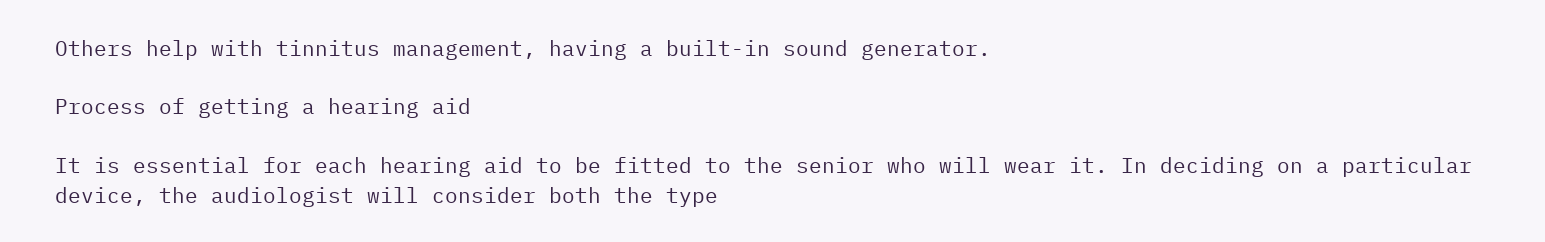Others help with tinnitus management, having a built-in sound generator.

Process of getting a hearing aid

It is essential for each hearing aid to be fitted to the senior who will wear it. In deciding on a particular device, the audiologist will consider both the type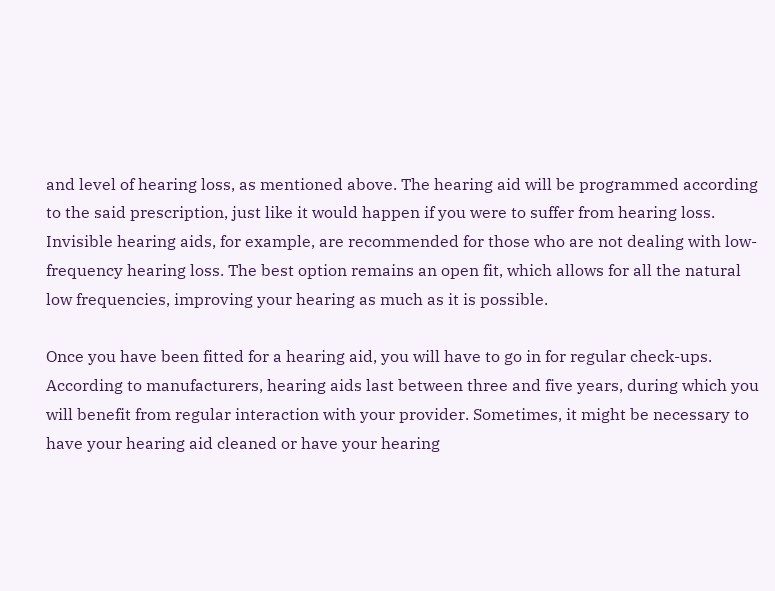and level of hearing loss, as mentioned above. The hearing aid will be programmed according to the said prescription, just like it would happen if you were to suffer from hearing loss. Invisible hearing aids, for example, are recommended for those who are not dealing with low-frequency hearing loss. The best option remains an open fit, which allows for all the natural low frequencies, improving your hearing as much as it is possible.

Once you have been fitted for a hearing aid, you will have to go in for regular check-ups. According to manufacturers, hearing aids last between three and five years, during which you will benefit from regular interaction with your provider. Sometimes, it might be necessary to have your hearing aid cleaned or have your hearing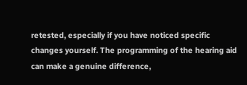retested, especially if you have noticed specific changes yourself. The programming of the hearing aid can make a genuine difference,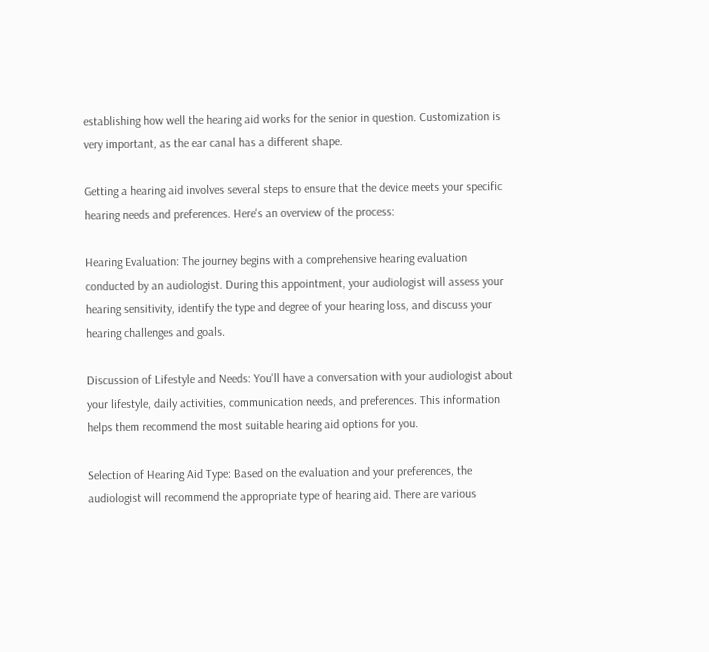establishing how well the hearing aid works for the senior in question. Customization is very important, as the ear canal has a different shape.

Getting a hearing aid involves several steps to ensure that the device meets your specific hearing needs and preferences. Here's an overview of the process:

Hearing Evaluation: The journey begins with a comprehensive hearing evaluation conducted by an audiologist. During this appointment, your audiologist will assess your hearing sensitivity, identify the type and degree of your hearing loss, and discuss your hearing challenges and goals.

Discussion of Lifestyle and Needs: You'll have a conversation with your audiologist about your lifestyle, daily activities, communication needs, and preferences. This information helps them recommend the most suitable hearing aid options for you.

Selection of Hearing Aid Type: Based on the evaluation and your preferences, the audiologist will recommend the appropriate type of hearing aid. There are various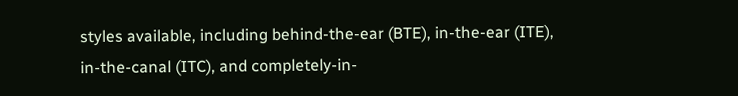styles available, including behind-the-ear (BTE), in-the-ear (ITE), in-the-canal (ITC), and completely-in-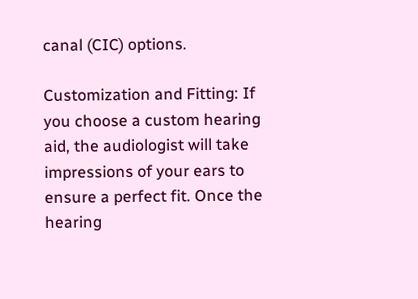canal (CIC) options.

Customization and Fitting: If you choose a custom hearing aid, the audiologist will take impressions of your ears to ensure a perfect fit. Once the hearing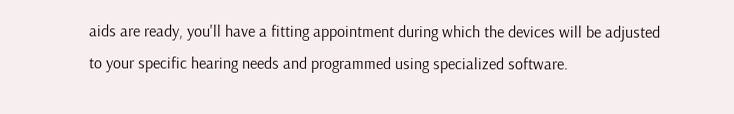aids are ready, you'll have a fitting appointment during which the devices will be adjusted to your specific hearing needs and programmed using specialized software.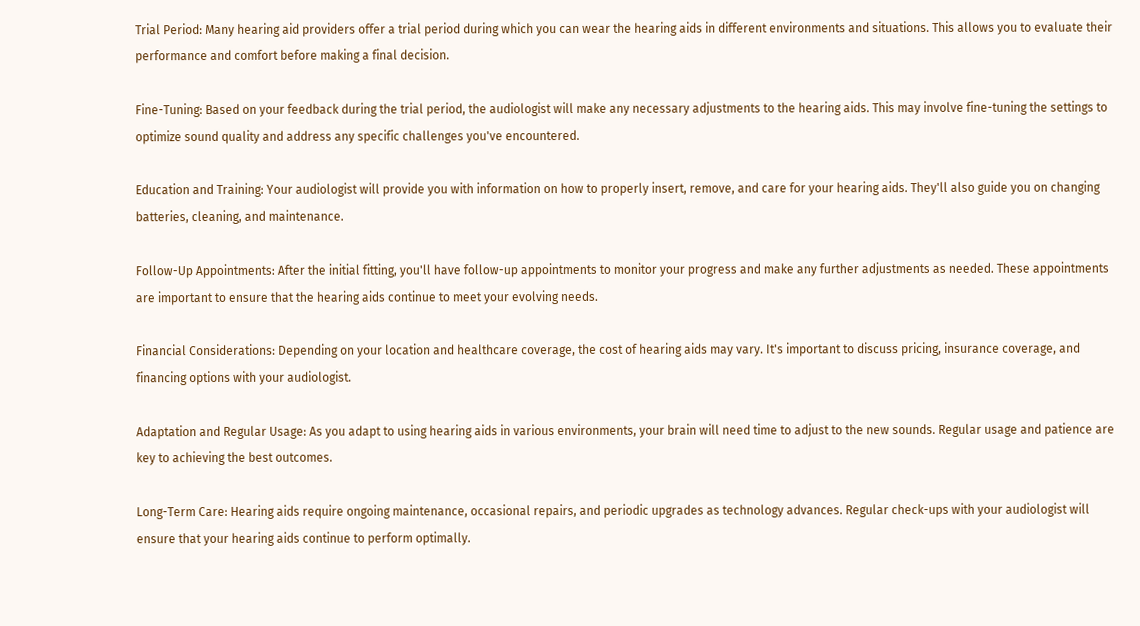Trial Period: Many hearing aid providers offer a trial period during which you can wear the hearing aids in different environments and situations. This allows you to evaluate their performance and comfort before making a final decision.

Fine-Tuning: Based on your feedback during the trial period, the audiologist will make any necessary adjustments to the hearing aids. This may involve fine-tuning the settings to optimize sound quality and address any specific challenges you've encountered.

Education and Training: Your audiologist will provide you with information on how to properly insert, remove, and care for your hearing aids. They'll also guide you on changing batteries, cleaning, and maintenance.

Follow-Up Appointments: After the initial fitting, you'll have follow-up appointments to monitor your progress and make any further adjustments as needed. These appointments are important to ensure that the hearing aids continue to meet your evolving needs.

Financial Considerations: Depending on your location and healthcare coverage, the cost of hearing aids may vary. It's important to discuss pricing, insurance coverage, and financing options with your audiologist.

Adaptation and Regular Usage: As you adapt to using hearing aids in various environments, your brain will need time to adjust to the new sounds. Regular usage and patience are key to achieving the best outcomes.

Long-Term Care: Hearing aids require ongoing maintenance, occasional repairs, and periodic upgrades as technology advances. Regular check-ups with your audiologist will ensure that your hearing aids continue to perform optimally.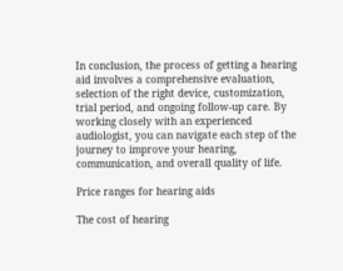In conclusion, the process of getting a hearing aid involves a comprehensive evaluation, selection of the right device, customization, trial period, and ongoing follow-up care. By working closely with an experienced audiologist, you can navigate each step of the journey to improve your hearing, communication, and overall quality of life.

Price ranges for hearing aids

The cost of hearing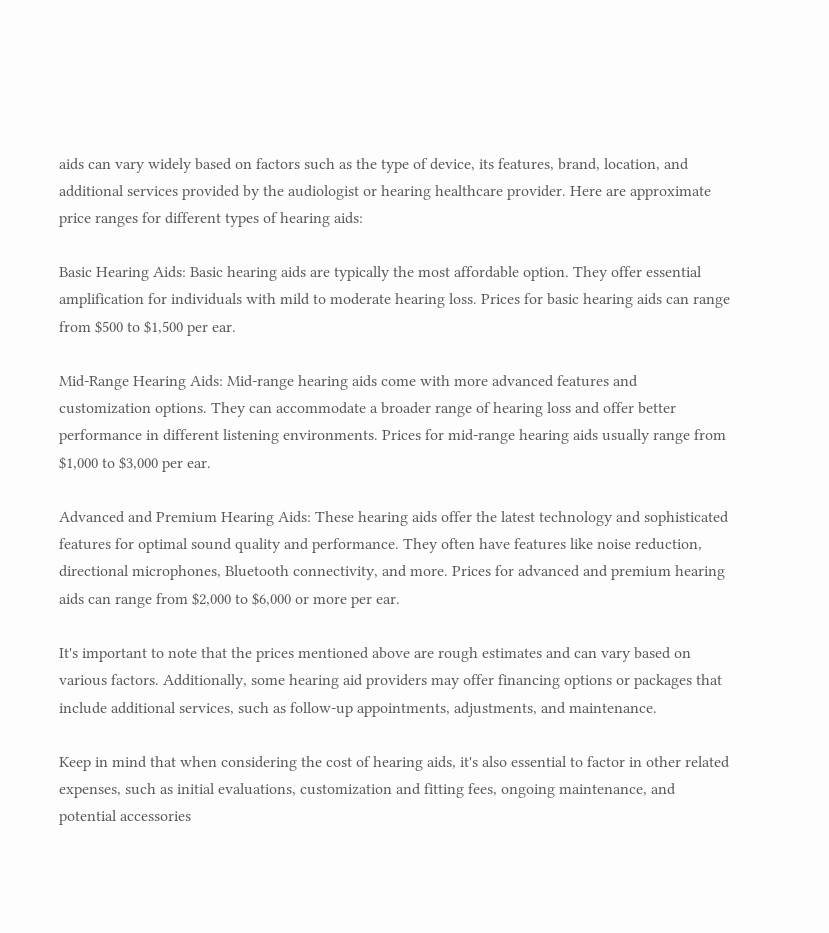aids can vary widely based on factors such as the type of device, its features, brand, location, and additional services provided by the audiologist or hearing healthcare provider. Here are approximate price ranges for different types of hearing aids:

Basic Hearing Aids: Basic hearing aids are typically the most affordable option. They offer essential amplification for individuals with mild to moderate hearing loss. Prices for basic hearing aids can range from $500 to $1,500 per ear.

Mid-Range Hearing Aids: Mid-range hearing aids come with more advanced features and customization options. They can accommodate a broader range of hearing loss and offer better performance in different listening environments. Prices for mid-range hearing aids usually range from $1,000 to $3,000 per ear.

Advanced and Premium Hearing Aids: These hearing aids offer the latest technology and sophisticated features for optimal sound quality and performance. They often have features like noise reduction, directional microphones, Bluetooth connectivity, and more. Prices for advanced and premium hearing aids can range from $2,000 to $6,000 or more per ear.

It's important to note that the prices mentioned above are rough estimates and can vary based on various factors. Additionally, some hearing aid providers may offer financing options or packages that include additional services, such as follow-up appointments, adjustments, and maintenance.

Keep in mind that when considering the cost of hearing aids, it's also essential to factor in other related expenses, such as initial evaluations, customization and fitting fees, ongoing maintenance, and potential accessories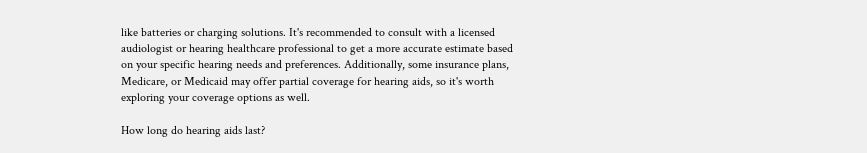like batteries or charging solutions. It's recommended to consult with a licensed audiologist or hearing healthcare professional to get a more accurate estimate based on your specific hearing needs and preferences. Additionally, some insurance plans, Medicare, or Medicaid may offer partial coverage for hearing aids, so it's worth exploring your coverage options as well.

How long do hearing aids last?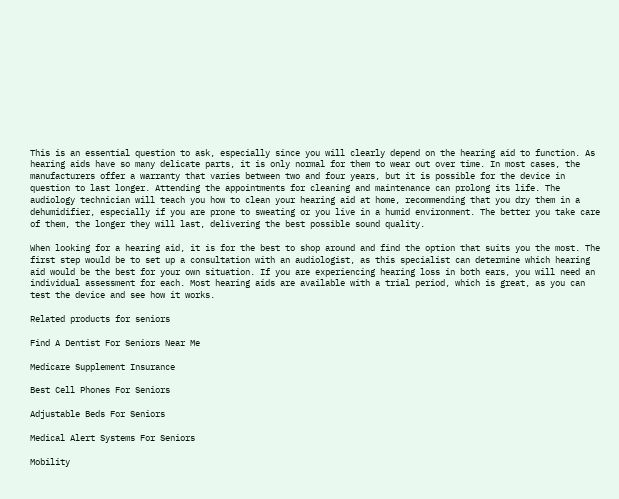This is an essential question to ask, especially since you will clearly depend on the hearing aid to function. As hearing aids have so many delicate parts, it is only normal for them to wear out over time. In most cases, the manufacturers offer a warranty that varies between two and four years, but it is possible for the device in question to last longer. Attending the appointments for cleaning and maintenance can prolong its life. The audiology technician will teach you how to clean your hearing aid at home, recommending that you dry them in a dehumidifier, especially if you are prone to sweating or you live in a humid environment. The better you take care of them, the longer they will last, delivering the best possible sound quality.

When looking for a hearing aid, it is for the best to shop around and find the option that suits you the most. The first step would be to set up a consultation with an audiologist, as this specialist can determine which hearing aid would be the best for your own situation. If you are experiencing hearing loss in both ears, you will need an individual assessment for each. Most hearing aids are available with a trial period, which is great, as you can test the device and see how it works.

Related products for seniors

Find A Dentist For Seniors Near Me

Medicare Supplement Insurance

Best Cell Phones For Seniors

Adjustable Beds For Seniors

Medical Alert Systems For Seniors

Mobility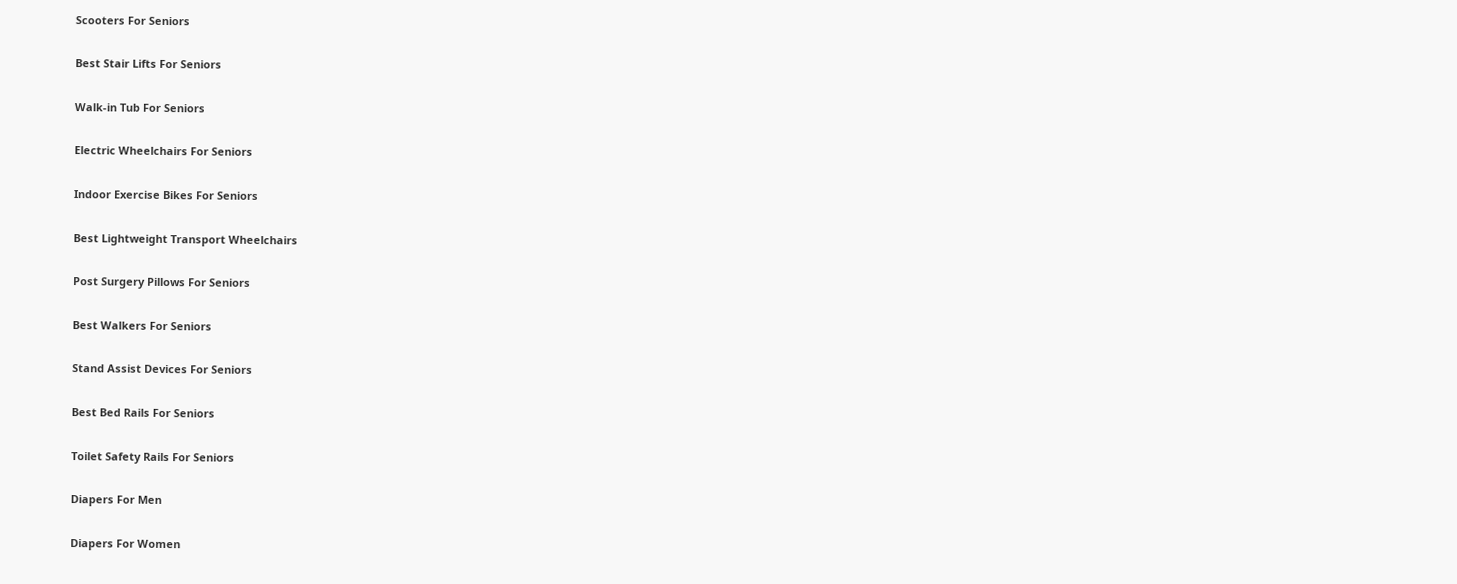Scooters For Seniors

Best Stair Lifts For Seniors

Walk-in Tub For Seniors

Electric Wheelchairs For Seniors

Indoor Exercise Bikes For Seniors

Best Lightweight Transport Wheelchairs

Post Surgery Pillows For Seniors

Best Walkers For Seniors

Stand Assist Devices For Seniors

Best Bed Rails For Seniors

Toilet Safety Rails For Seniors

Diapers For Men

Diapers For Women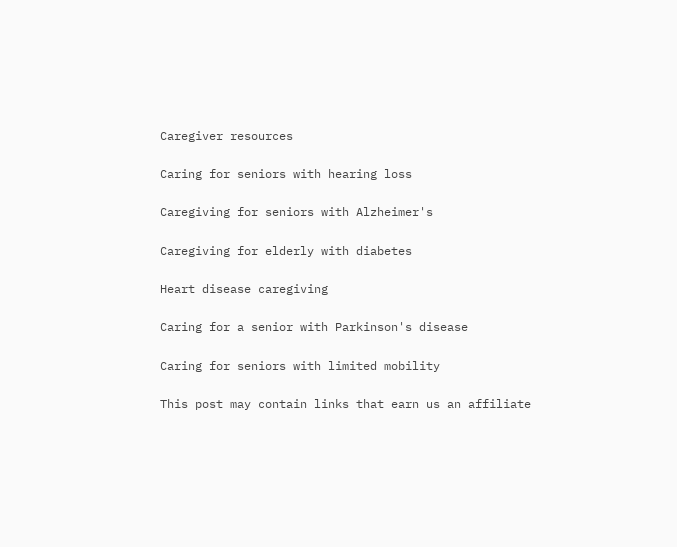Caregiver resources

Caring for seniors with hearing loss

Caregiving for seniors with Alzheimer's

Caregiving for elderly with diabetes

Heart disease caregiving

Caring for a senior with Parkinson's disease

Caring for seniors with limited mobility

This post may contain links that earn us an affiliate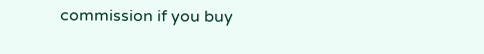commission if you buy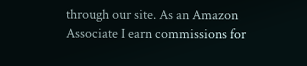through our site. As an Amazon Associate I earn commissions for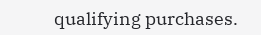qualifying purchases.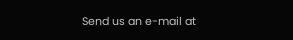Send us an e-mail at